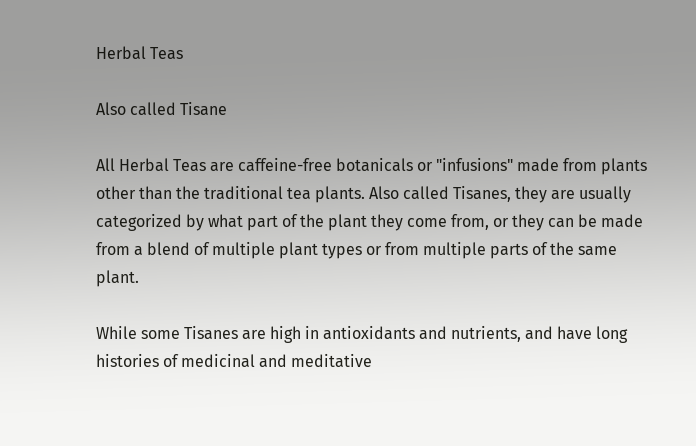Herbal Teas

Also called Tisane

All Herbal Teas are caffeine-free botanicals or "infusions" made from plants other than the traditional tea plants. Also called Tisanes, they are usually categorized by what part of the plant they come from, or they can be made from a blend of multiple plant types or from multiple parts of the same plant.

While some Tisanes are high in antioxidants and nutrients, and have long histories of medicinal and meditative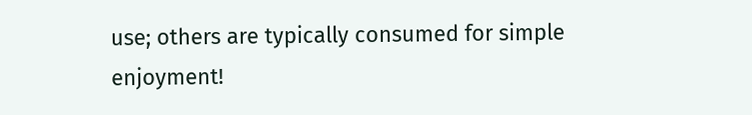use; others are typically consumed for simple enjoyment!